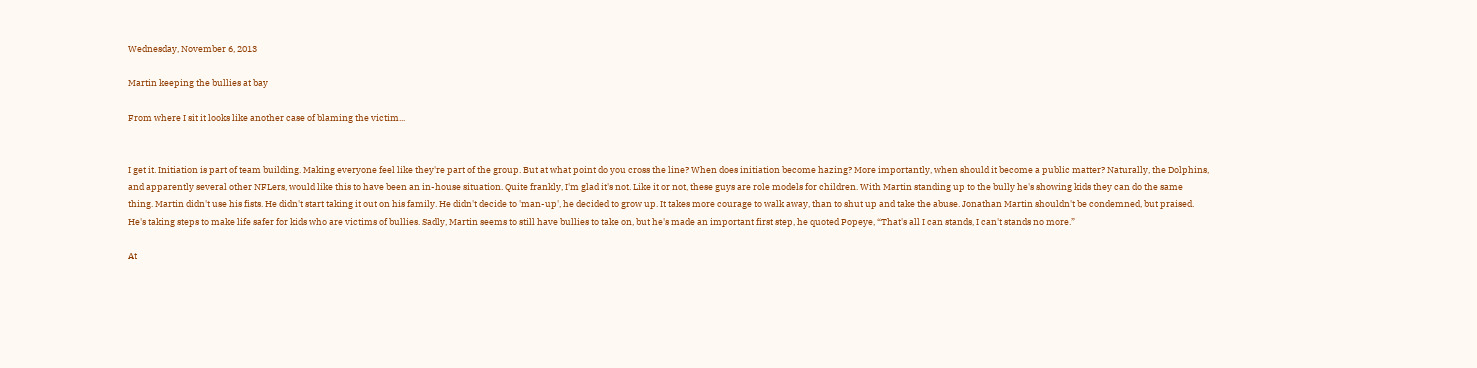Wednesday, November 6, 2013

Martin keeping the bullies at bay

From where I sit it looks like another case of blaming the victim...


I get it. Initiation is part of team building. Making everyone feel like they're part of the group. But at what point do you cross the line? When does initiation become hazing? More importantly, when should it become a public matter? Naturally, the Dolphins, and apparently several other NFLers, would like this to have been an in-house situation. Quite frankly, I'm glad it's not. Like it or not, these guys are role models for children. With Martin standing up to the bully he's showing kids they can do the same thing. Martin didn't use his fists. He didn't start taking it out on his family. He didn't decide to 'man-up', he decided to grow up. It takes more courage to walk away, than to shut up and take the abuse. Jonathan Martin shouldn't be condemned, but praised. He's taking steps to make life safer for kids who are victims of bullies. Sadly, Martin seems to still have bullies to take on, but he's made an important first step, he quoted Popeye, “That's all I can stands, I can't stands no more.”

At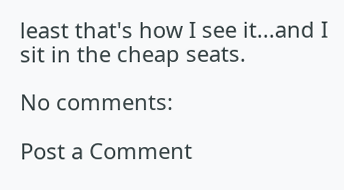least that's how I see it...and I sit in the cheap seats.

No comments:

Post a Comment